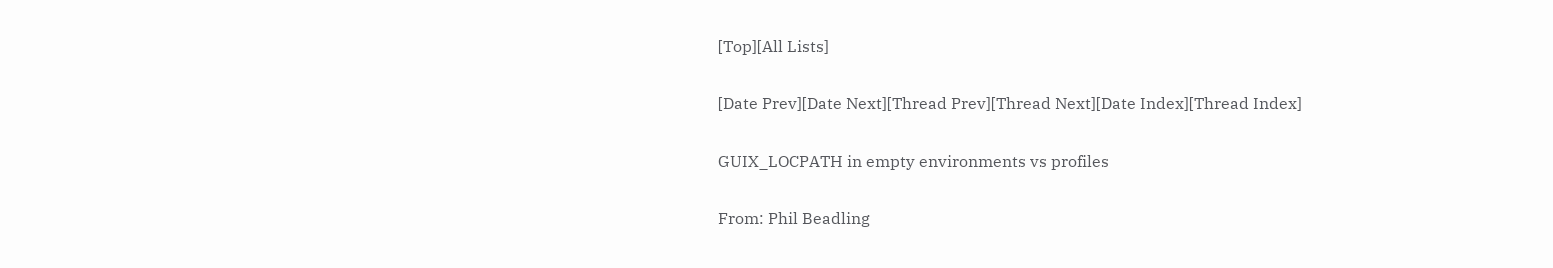[Top][All Lists]

[Date Prev][Date Next][Thread Prev][Thread Next][Date Index][Thread Index]

GUIX_LOCPATH in empty environments vs profiles

From: Phil Beadling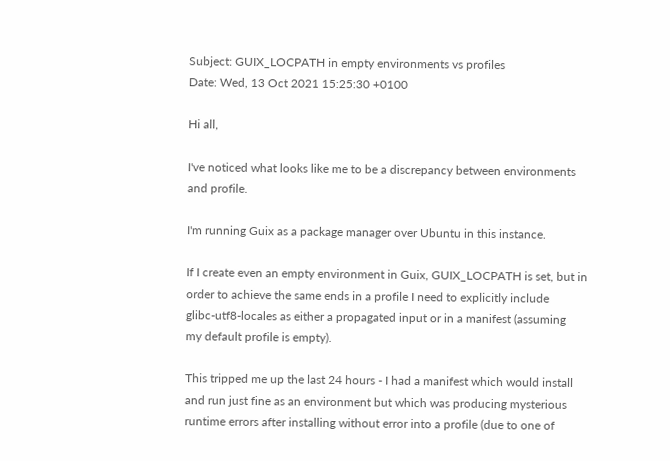Subject: GUIX_LOCPATH in empty environments vs profiles
Date: Wed, 13 Oct 2021 15:25:30 +0100

Hi all,

I've noticed what looks like me to be a discrepancy between environments
and profile.

I'm running Guix as a package manager over Ubuntu in this instance.

If I create even an empty environment in Guix, GUIX_LOCPATH is set, but in
order to achieve the same ends in a profile I need to explicitly include
glibc-utf8-locales as either a propagated input or in a manifest (assuming
my default profile is empty).

This tripped me up the last 24 hours - I had a manifest which would install
and run just fine as an environment but which was producing mysterious
runtime errors after installing without error into a profile (due to one of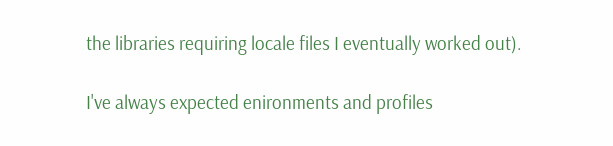the libraries requiring locale files I eventually worked out).

I've always expected enironments and profiles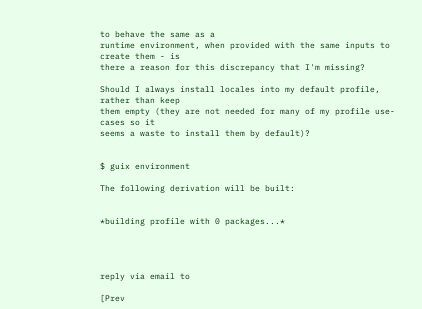to behave the same as a
runtime environment, when provided with the same inputs to create them - is
there a reason for this discrepancy that I'm missing?

Should I always install locales into my default profile, rather than keep
them empty (they are not needed for many of my profile use-cases so it
seems a waste to install them by default)?


$ guix environment

The following derivation will be built:


*building profile with 0 packages...*




reply via email to

[Prev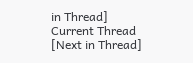in Thread] Current Thread [Next in Thread]